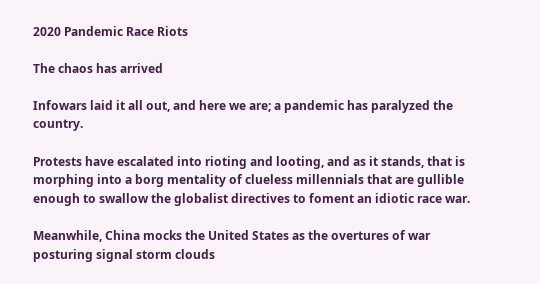2020 Pandemic Race Riots

The chaos has arrived

Infowars laid it all out, and here we are; a pandemic has paralyzed the country.

Protests have escalated into rioting and looting, and as it stands, that is morphing into a borg mentality of clueless millennials that are gullible enough to swallow the globalist directives to foment an idiotic race war.

Meanwhile, China mocks the United States as the overtures of war posturing signal storm clouds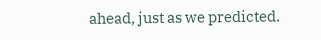ahead, just as we predicted.